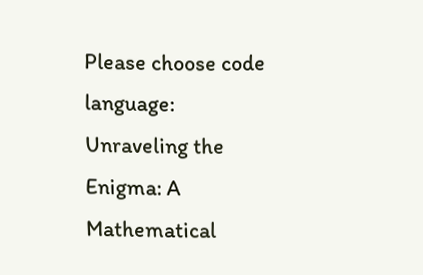Please choose code language:
Unraveling the Enigma: A Mathematical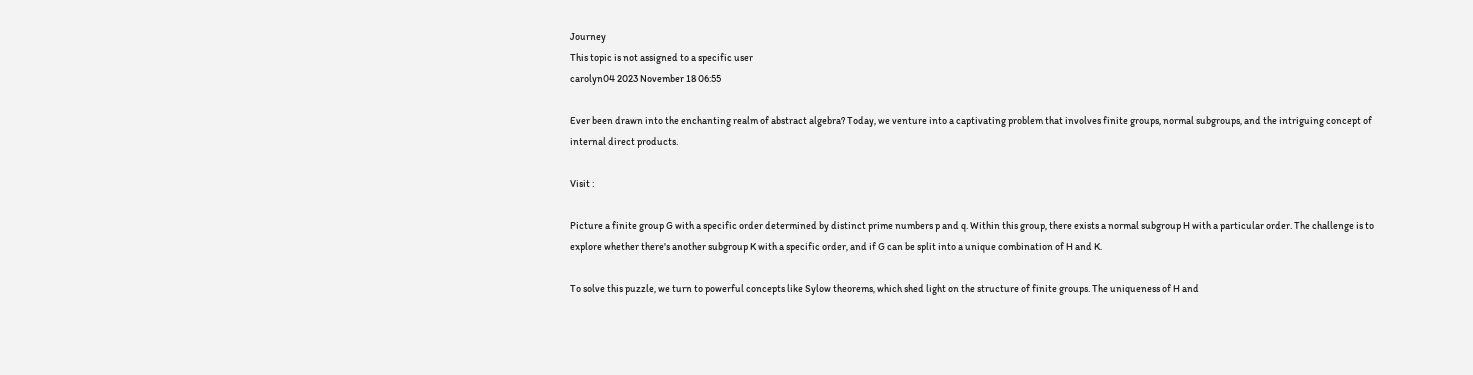Journey
This topic is not assigned to a specific user
carolyn04 2023 November 18 06:55

Ever been drawn into the enchanting realm of abstract algebra? Today, we venture into a captivating problem that involves finite groups, normal subgroups, and the intriguing concept of internal direct products.

Visit :

Picture a finite group G with a specific order determined by distinct prime numbers p and q. Within this group, there exists a normal subgroup H with a particular order. The challenge is to explore whether there's another subgroup K with a specific order, and if G can be split into a unique combination of H and K.

To solve this puzzle, we turn to powerful concepts like Sylow theorems, which shed light on the structure of finite groups. The uniqueness of H and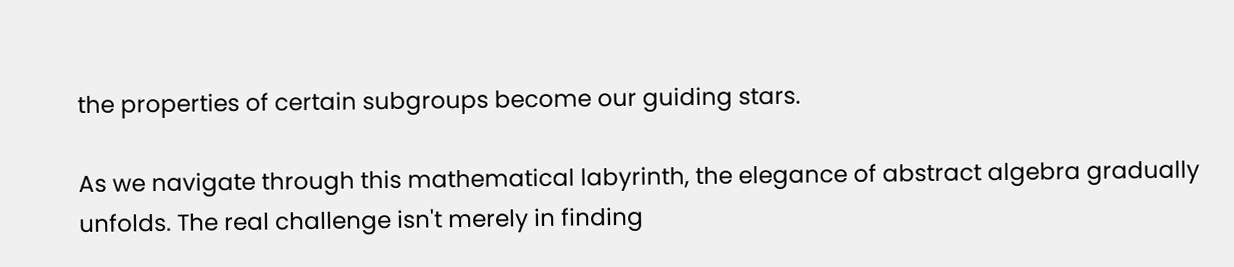the properties of certain subgroups become our guiding stars.

As we navigate through this mathematical labyrinth, the elegance of abstract algebra gradually unfolds. The real challenge isn't merely in finding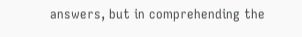answers, but in comprehending the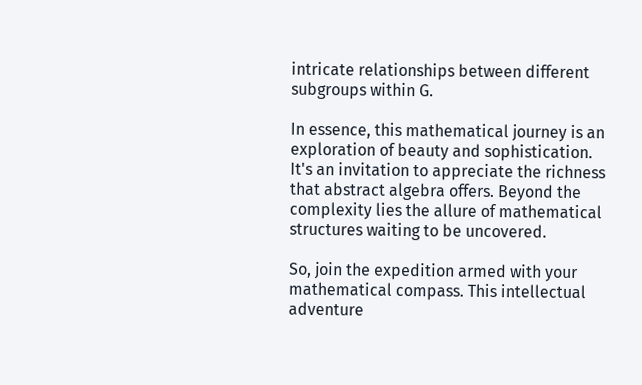intricate relationships between different subgroups within G.

In essence, this mathematical journey is an exploration of beauty and sophistication. It's an invitation to appreciate the richness that abstract algebra offers. Beyond the complexity lies the allure of mathematical structures waiting to be uncovered.

So, join the expedition armed with your mathematical compass. This intellectual adventure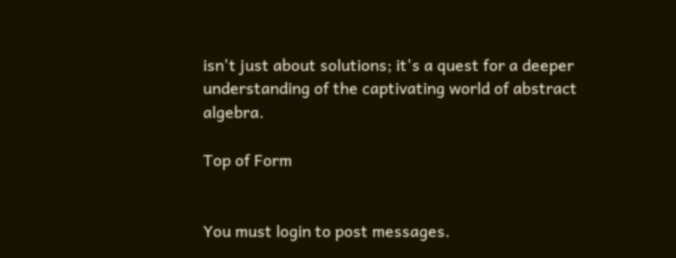isn't just about solutions; it's a quest for a deeper understanding of the captivating world of abstract algebra.

Top of Form


You must login to post messages.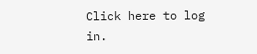Click here to log in.